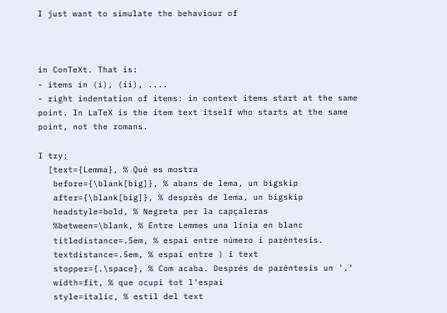I just want to simulate the behaviour of



in ConTeXt. That is:
- items in (i), (ii), ....
- right indentation of items: in context items start at the same point. In LaTeX is the item text itself who starts at the same point, not the romans.

I try:
  [text={Lemma}, % Què es mostra
   before={\blank[big]}, % abans de lema, un bigskip
   after={\blank[big]}, % després de lema, un bigskip
   headstyle=bold, % Negreta per la capçaleras
   %between=\blank, % Entre Lemmes una línia en blanc
   titledistance=.5em, % espai entre número i parèntesis.
   textdistance=.5em, % espai entre ) i text
   stopper={.\space}, % Com acaba. Després de parèntesis un '.'
   width=fit, % que ocupi tot l'espai
   style=italic, % estil del text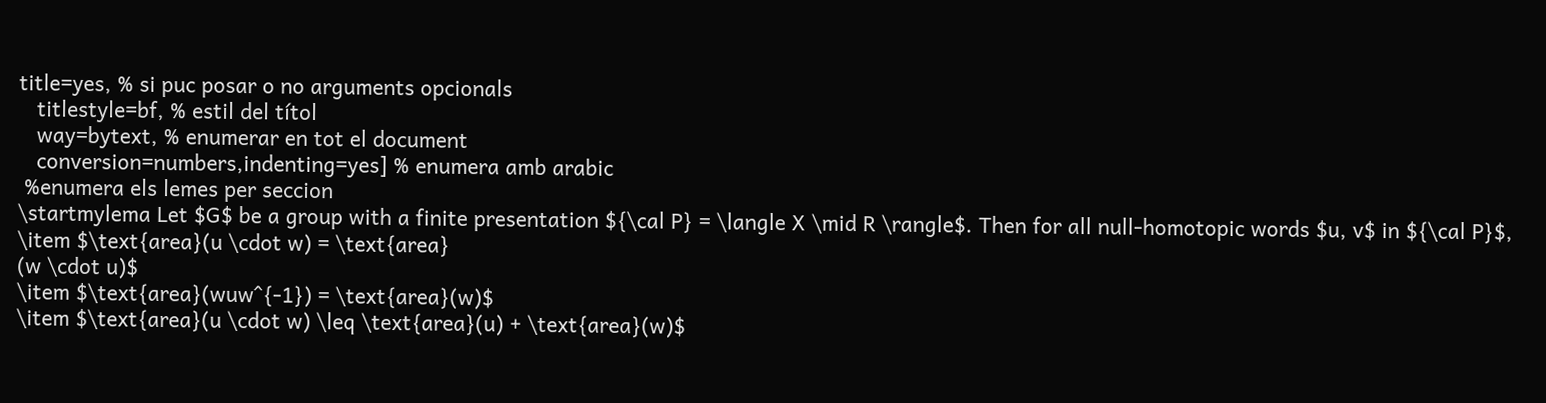title=yes, % si puc posar o no arguments opcionals
   titlestyle=bf, % estil del títol
   way=bytext, % enumerar en tot el document
   conversion=numbers,indenting=yes] % enumera amb arabic
 %enumera els lemes per seccion
\startmylema Let $G$ be a group with a finite presentation ${\cal P} = \langle X \mid R \rangle$. Then for all null-homotopic words $u, v$ in ${\cal P}$,
\item $\text{area}(u \cdot w) = \text{area}
(w \cdot u)$
\item $\text{area}(wuw^{-1}) = \text{area}(w)$
\item $\text{area}(u \cdot w) \leq \text{area}(u) + \text{area}(w)$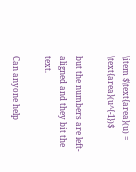\item $\text{area}(u) = \text{area}(u^{-1})$

but the numbers are left-aligned and they bit the text.

Can anyone help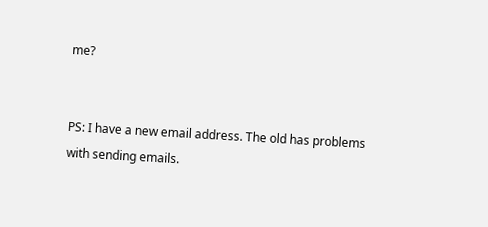me?


PS: I have a new email address. The old has problems with sending emails.